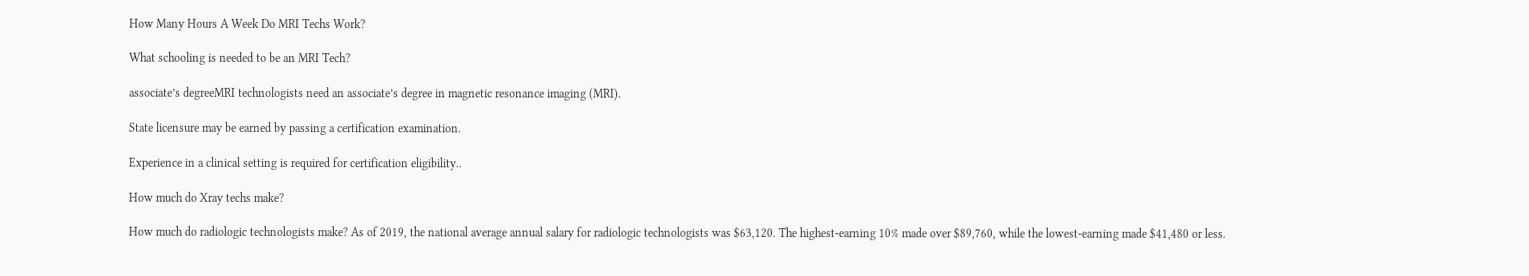How Many Hours A Week Do MRI Techs Work?

What schooling is needed to be an MRI Tech?

associate’s degreeMRI technologists need an associate’s degree in magnetic resonance imaging (MRI).

State licensure may be earned by passing a certification examination.

Experience in a clinical setting is required for certification eligibility..

How much do Xray techs make?

How much do radiologic technologists make? As of 2019, the national average annual salary for radiologic technologists was $63,120. The highest-earning 10% made over $89,760, while the lowest-earning made $41,480 or less.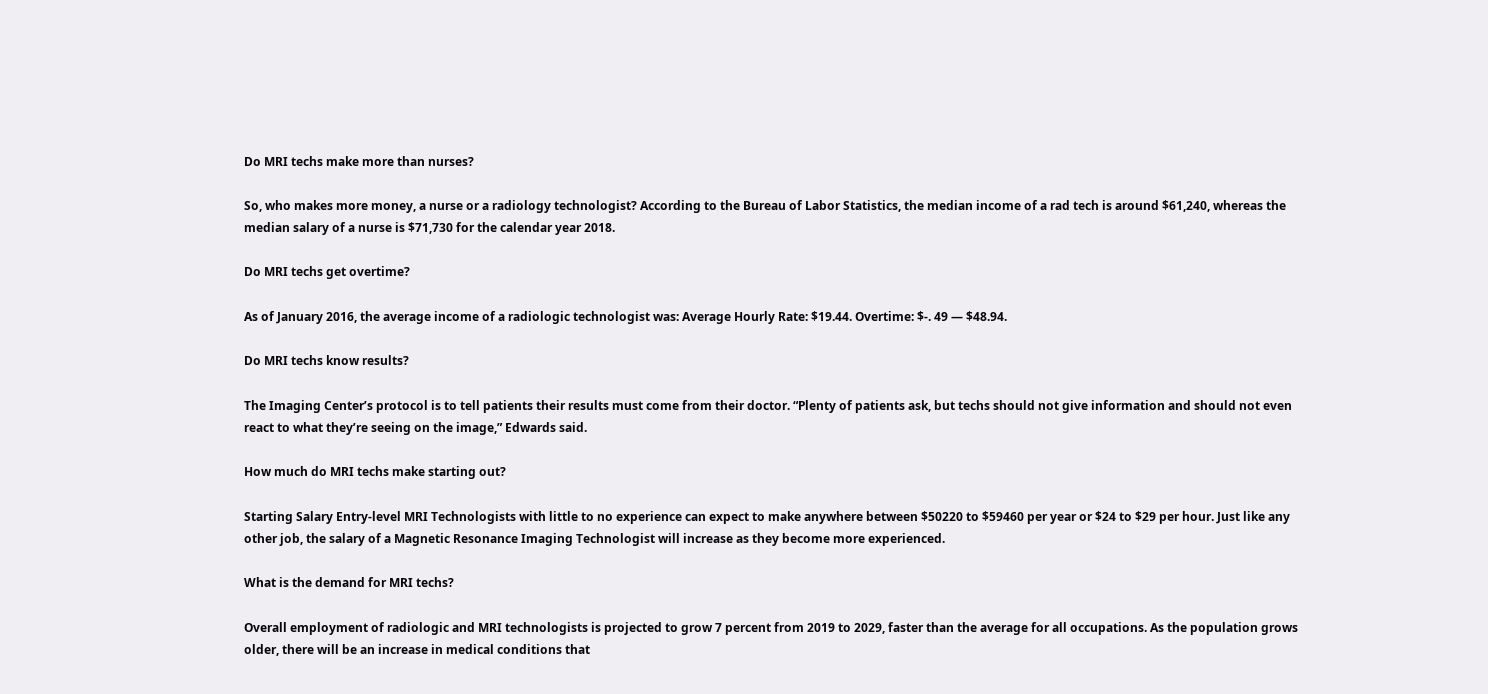Do MRI techs make more than nurses?

So, who makes more money, a nurse or a radiology technologist? According to the Bureau of Labor Statistics, the median income of a rad tech is around $61,240, whereas the median salary of a nurse is $71,730 for the calendar year 2018.

Do MRI techs get overtime?

As of January 2016, the average income of a radiologic technologist was: Average Hourly Rate: $19.44. Overtime: $-. 49 — $48.94.

Do MRI techs know results?

The Imaging Center’s protocol is to tell patients their results must come from their doctor. “Plenty of patients ask, but techs should not give information and should not even react to what they’re seeing on the image,” Edwards said.

How much do MRI techs make starting out?

Starting Salary Entry-level MRI Technologists with little to no experience can expect to make anywhere between $50220 to $59460 per year or $24 to $29 per hour. Just like any other job, the salary of a Magnetic Resonance Imaging Technologist will increase as they become more experienced.

What is the demand for MRI techs?

Overall employment of radiologic and MRI technologists is projected to grow 7 percent from 2019 to 2029, faster than the average for all occupations. As the population grows older, there will be an increase in medical conditions that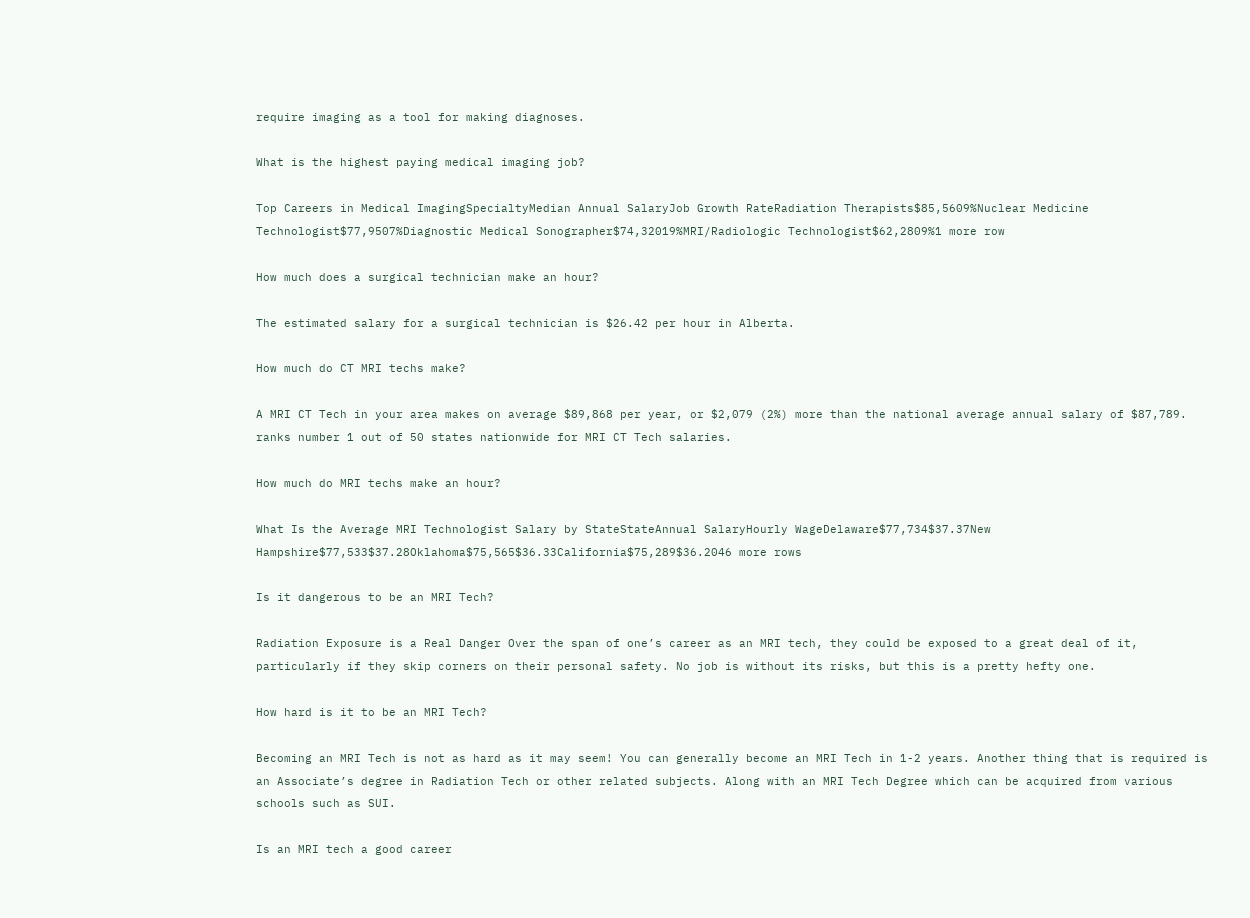require imaging as a tool for making diagnoses.

What is the highest paying medical imaging job?

Top Careers in Medical ImagingSpecialtyMedian Annual SalaryJob Growth RateRadiation Therapists$85,5609%Nuclear Medicine Technologist$77,9507%Diagnostic Medical Sonographer$74,32019%MRI/Radiologic Technologist$62,2809%1 more row

How much does a surgical technician make an hour?

The estimated salary for a surgical technician is $26.42 per hour in Alberta.

How much do CT MRI techs make?

A MRI CT Tech in your area makes on average $89,868 per year, or $2,079 (2%) more than the national average annual salary of $87,789. ranks number 1 out of 50 states nationwide for MRI CT Tech salaries.

How much do MRI techs make an hour?

What Is the Average MRI Technologist Salary by StateStateAnnual SalaryHourly WageDelaware$77,734$37.37New Hampshire$77,533$37.28Oklahoma$75,565$36.33California$75,289$36.2046 more rows

Is it dangerous to be an MRI Tech?

Radiation Exposure is a Real Danger Over the span of one’s career as an MRI tech, they could be exposed to a great deal of it, particularly if they skip corners on their personal safety. No job is without its risks, but this is a pretty hefty one.

How hard is it to be an MRI Tech?

Becoming an MRI Tech is not as hard as it may seem! You can generally become an MRI Tech in 1-2 years. Another thing that is required is an Associate’s degree in Radiation Tech or other related subjects. Along with an MRI Tech Degree which can be acquired from various schools such as SUI.

Is an MRI tech a good career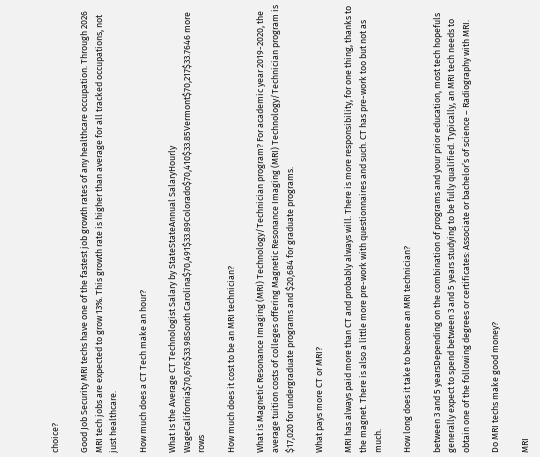choice?

Good Job Security MRI techs have one of the fastest job growth rates of any healthcare occupation. Through 2026 MRI tech jobs are expected to grow 13%. This growth rate is higher than average for all tracked occupations, not just healthcare.

How much does a CT Tech make an hour?

What Is the Average CT Technologist Salary by StateStateAnnual SalaryHourly WageCalifornia$70,676$33.98South Carolina$70,491$33.89Colorado$70,410$33.85Vermont$70,217$33.7646 more rows

How much does it cost to be an MRI technician?

What is Magnetic Resonance Imaging (MRI) Technology/Technician program? For academic year 2019-2020, the average tuition costs of colleges offering Magnetic Resonance Imaging (MRI) Technology/Technician program is $17,020 for undergraduate programs and $20,684 for graduate programs.

What pays more CT or MRI?

MRI has always paid more than CT and probably always will. There is more responsibility, for one thing, thanks to the magnet. There is also a little more pre-work with questionnaires and such. CT has pre-work too but not as much.

How long does it take to become an MRI technician?

between 3 and 5 yearsDepending on the combination of programs and your prior education, most tech hopefuls generally expect to spend between 3 and 5 years studying to be fully qualified. Typically, an MRI tech needs to obtain one of the following degrees or certificates: Associate or bachelor’s of science – Radiography with MRI.

Do MRI techs make good money?

MRI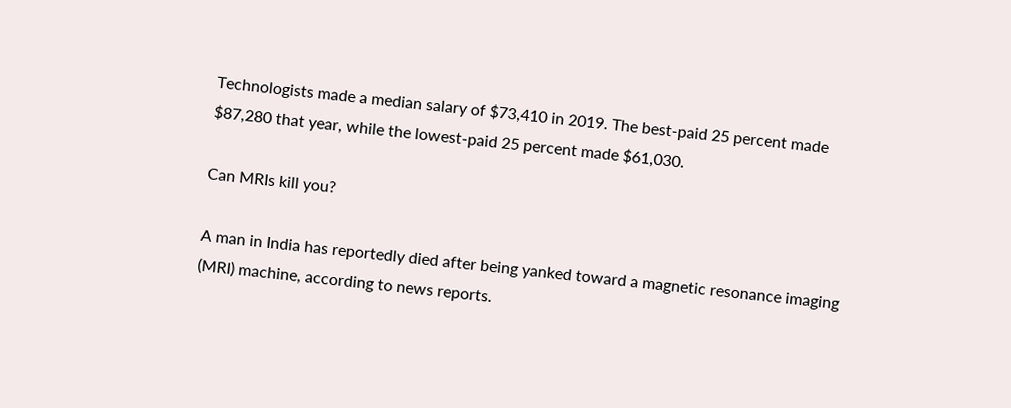Technologists made a median salary of $73,410 in 2019. The best-paid 25 percent made $87,280 that year, while the lowest-paid 25 percent made $61,030.

Can MRIs kill you?

A man in India has reportedly died after being yanked toward a magnetic resonance imaging (MRI) machine, according to news reports.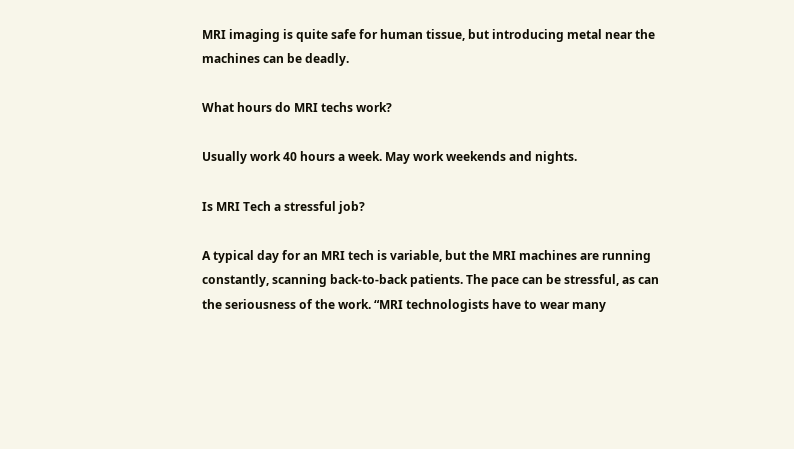MRI imaging is quite safe for human tissue, but introducing metal near the machines can be deadly.

What hours do MRI techs work?

Usually work 40 hours a week. May work weekends and nights.

Is MRI Tech a stressful job?

A typical day for an MRI tech is variable, but the MRI machines are running constantly, scanning back-to-back patients. The pace can be stressful, as can the seriousness of the work. “MRI technologists have to wear many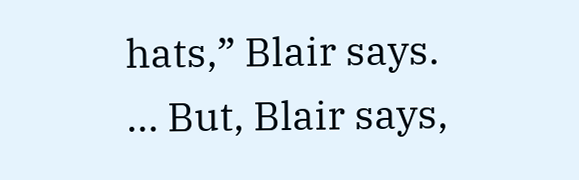hats,” Blair says. … But, Blair says,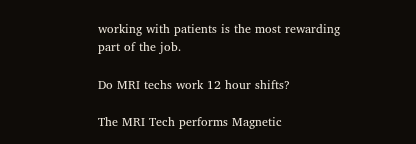working with patients is the most rewarding part of the job.

Do MRI techs work 12 hour shifts?

The MRI Tech performs Magnetic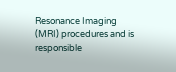Resonance Imaging (MRI) procedures and is responsible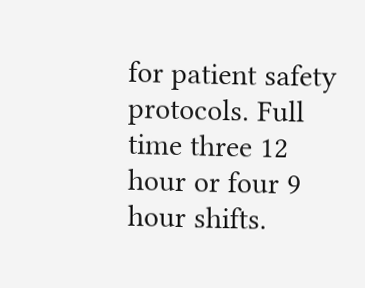for patient safety protocols. Full time three 12 hour or four 9 hour shifts.